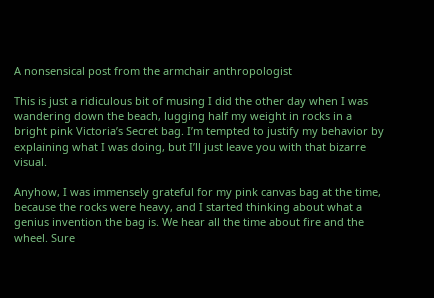A nonsensical post from the armchair anthropologist

This is just a ridiculous bit of musing I did the other day when I was wandering down the beach, lugging half my weight in rocks in a bright pink Victoria’s Secret bag. I’m tempted to justify my behavior by explaining what I was doing, but I’ll just leave you with that bizarre visual.

Anyhow, I was immensely grateful for my pink canvas bag at the time, because the rocks were heavy, and I started thinking about what a genius invention the bag is. We hear all the time about fire and the wheel. Sure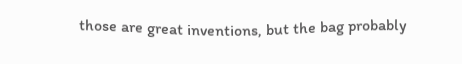those are great inventions, but the bag probably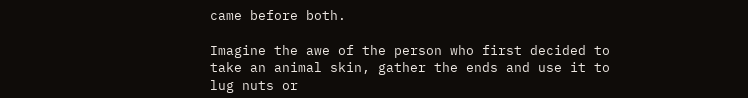came before both.

Imagine the awe of the person who first decided to take an animal skin, gather the ends and use it to lug nuts or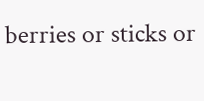berries or sticks or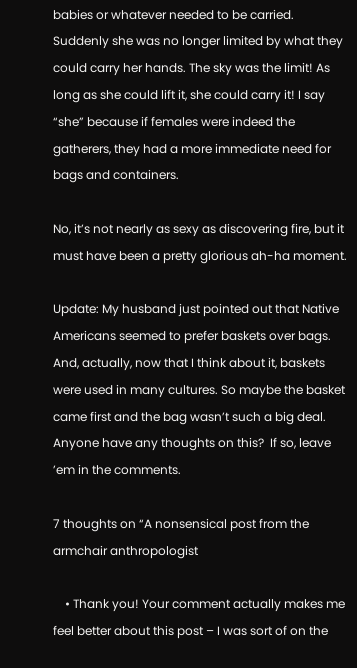babies or whatever needed to be carried. Suddenly she was no longer limited by what they could carry her hands. The sky was the limit! As long as she could lift it, she could carry it! I say “she” because if females were indeed the gatherers, they had a more immediate need for bags and containers.

No, it’s not nearly as sexy as discovering fire, but it must have been a pretty glorious ah-ha moment.

Update: My husband just pointed out that Native Americans seemed to prefer baskets over bags. And, actually, now that I think about it, baskets were used in many cultures. So maybe the basket came first and the bag wasn’t such a big deal. Anyone have any thoughts on this?  If so, leave ’em in the comments.

7 thoughts on “A nonsensical post from the armchair anthropologist

    • Thank you! Your comment actually makes me feel better about this post – I was sort of on the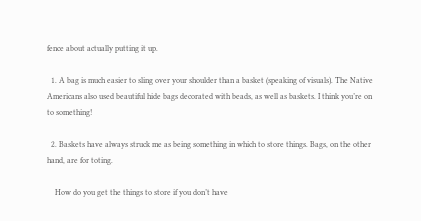fence about actually putting it up.

  1. A bag is much easier to sling over your shoulder than a basket (speaking of visuals). The Native Americans also used beautiful hide bags decorated with beads, as well as baskets. I think you’re on to something!

  2. Baskets have always struck me as being something in which to store things. Bags, on the other hand, are for toting.

    How do you get the things to store if you don’t have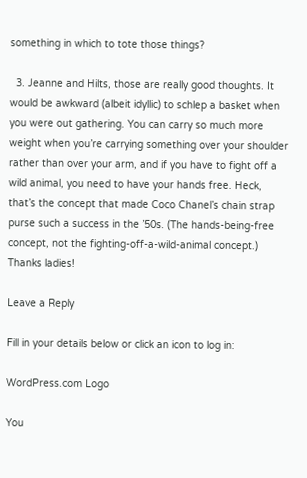something in which to tote those things?

  3. Jeanne and Hilts, those are really good thoughts. It would be awkward (albeit idyllic) to schlep a basket when you were out gathering. You can carry so much more weight when you’re carrying something over your shoulder rather than over your arm, and if you have to fight off a wild animal, you need to have your hands free. Heck, that’s the concept that made Coco Chanel’s chain strap purse such a success in the ’50s. (The hands-being-free concept, not the fighting-off-a-wild-animal concept.) Thanks ladies!

Leave a Reply

Fill in your details below or click an icon to log in:

WordPress.com Logo

You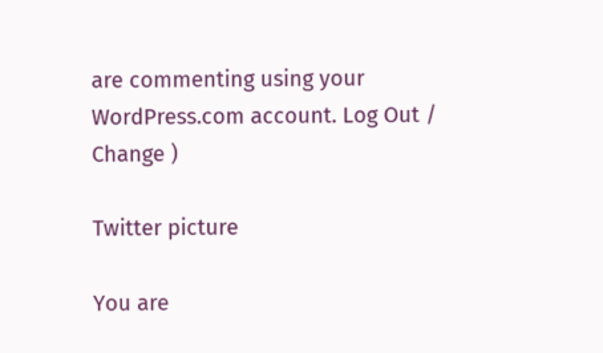are commenting using your WordPress.com account. Log Out /  Change )

Twitter picture

You are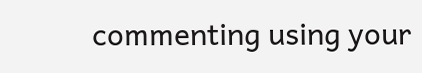commenting using your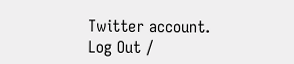Twitter account. Log Out /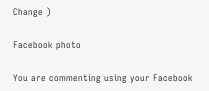Change )

Facebook photo

You are commenting using your Facebook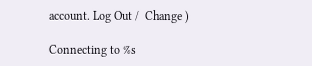account. Log Out /  Change )

Connecting to %s